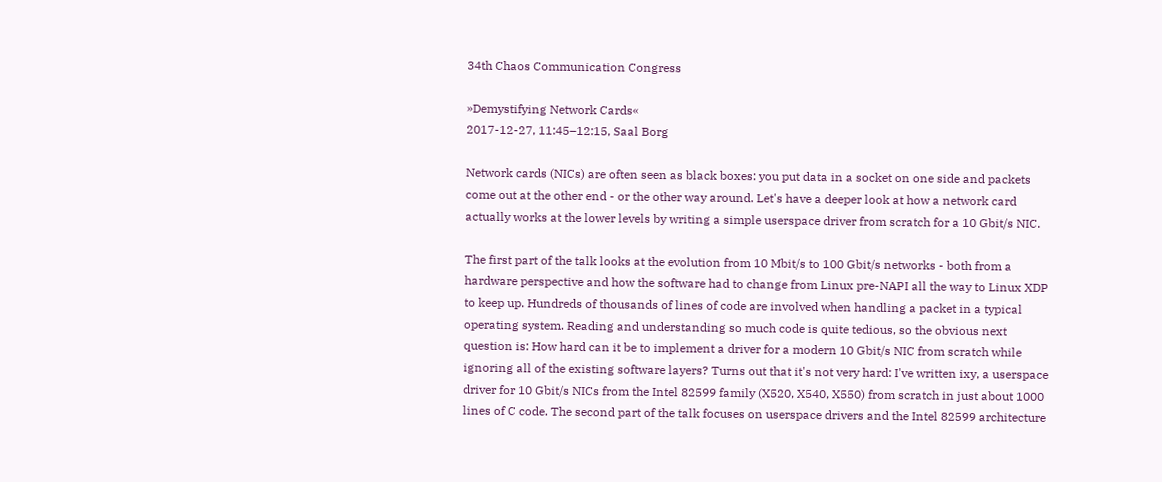34th Chaos Communication Congress

»Demystifying Network Cards«
2017-12-27, 11:45–12:15, Saal Borg

Network cards (NICs) are often seen as black boxes: you put data in a socket on one side and packets come out at the other end - or the other way around. Let's have a deeper look at how a network card actually works at the lower levels by writing a simple userspace driver from scratch for a 10 Gbit/s NIC.

The first part of the talk looks at the evolution from 10 Mbit/s to 100 Gbit/s networks - both from a hardware perspective and how the software had to change from Linux pre-NAPI all the way to Linux XDP to keep up. Hundreds of thousands of lines of code are involved when handling a packet in a typical operating system. Reading and understanding so much code is quite tedious, so the obvious next question is: How hard can it be to implement a driver for a modern 10 Gbit/s NIC from scratch while ignoring all of the existing software layers? Turns out that it's not very hard: I've written ixy, a userspace driver for 10 Gbit/s NICs from the Intel 82599 family (X520, X540, X550) from scratch in just about 1000 lines of C code. The second part of the talk focuses on userspace drivers and the Intel 82599 architecture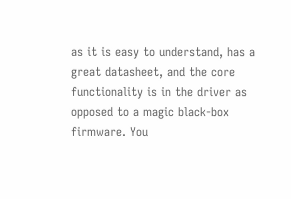as it is easy to understand, has a great datasheet, and the core functionality is in the driver as opposed to a magic black-box firmware. You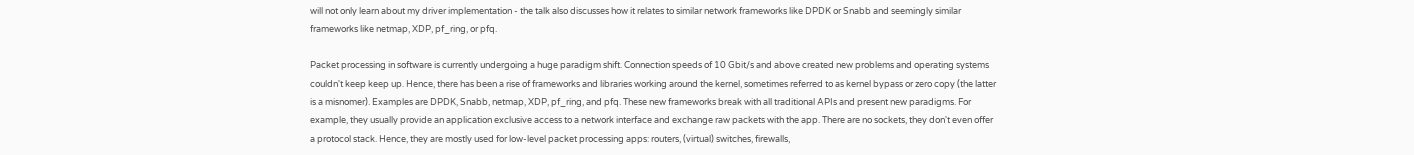will not only learn about my driver implementation - the talk also discusses how it relates to similar network frameworks like DPDK or Snabb and seemingly similar frameworks like netmap, XDP, pf_ring, or pfq.

Packet processing in software is currently undergoing a huge paradigm shift. Connection speeds of 10 Gbit/s and above created new problems and operating systems couldn't keep keep up. Hence, there has been a rise of frameworks and libraries working around the kernel, sometimes referred to as kernel bypass or zero copy (the latter is a misnomer). Examples are DPDK, Snabb, netmap, XDP, pf_ring, and pfq. These new frameworks break with all traditional APIs and present new paradigms. For example, they usually provide an application exclusive access to a network interface and exchange raw packets with the app. There are no sockets, they don't even offer a protocol stack. Hence, they are mostly used for low-level packet processing apps: routers, (virtual) switches, firewalls,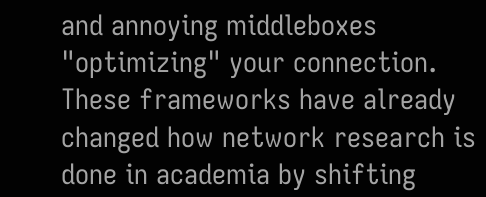and annoying middleboxes "optimizing" your connection. These frameworks have already changed how network research is done in academia by shifting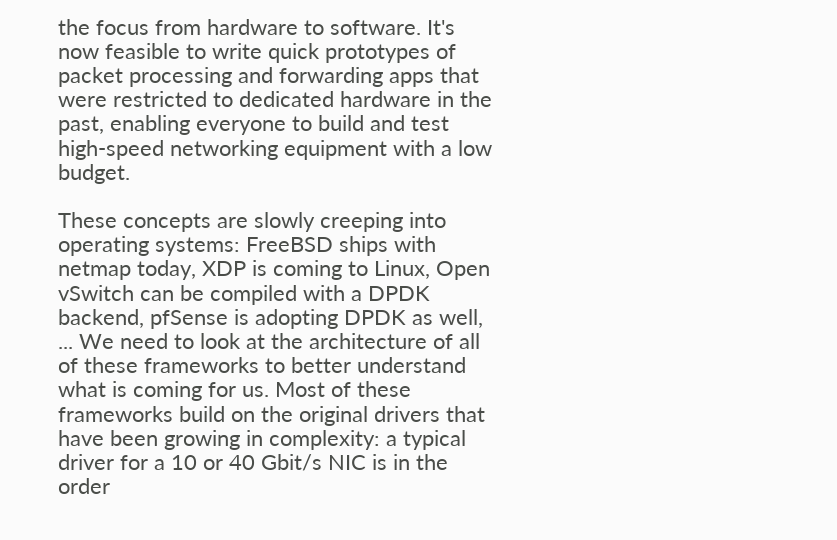the focus from hardware to software. It's now feasible to write quick prototypes of packet processing and forwarding apps that were restricted to dedicated hardware in the past, enabling everyone to build and test high-speed networking equipment with a low budget.

These concepts are slowly creeping into operating systems: FreeBSD ships with netmap today, XDP is coming to Linux, Open vSwitch can be compiled with a DPDK backend, pfSense is adopting DPDK as well, ... We need to look at the architecture of all of these frameworks to better understand what is coming for us. Most of these frameworks build on the original drivers that have been growing in complexity: a typical driver for a 10 or 40 Gbit/s NIC is in the order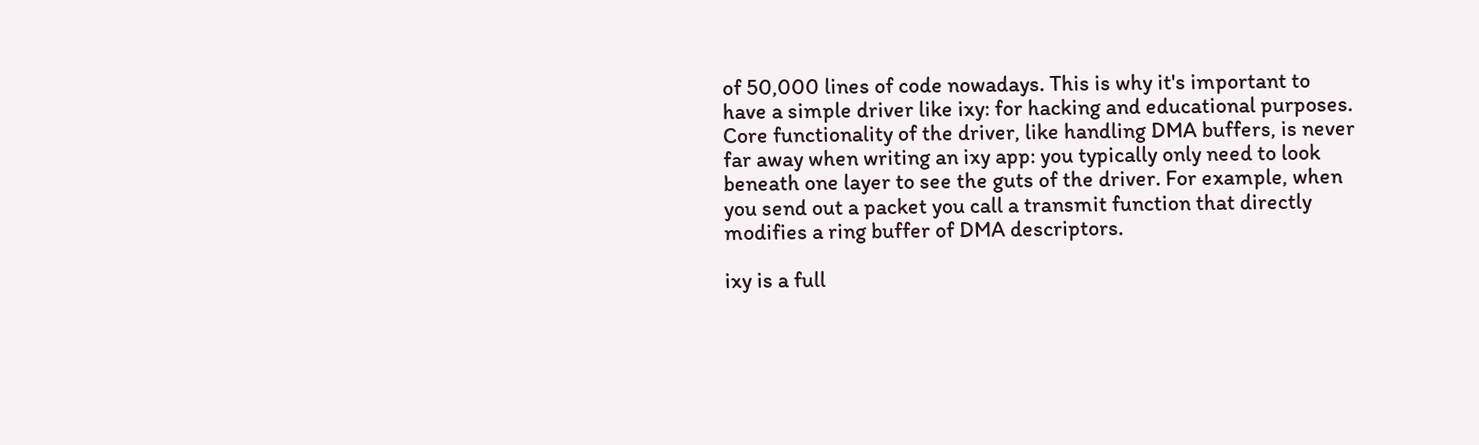of 50,000 lines of code nowadays. This is why it's important to have a simple driver like ixy: for hacking and educational purposes. Core functionality of the driver, like handling DMA buffers, is never far away when writing an ixy app: you typically only need to look beneath one layer to see the guts of the driver. For example, when you send out a packet you call a transmit function that directly modifies a ring buffer of DMA descriptors.

ixy is a full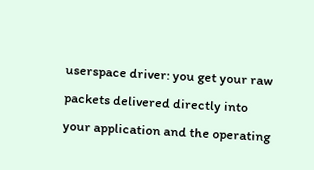userspace driver: you get your raw packets delivered directly into your application and the operating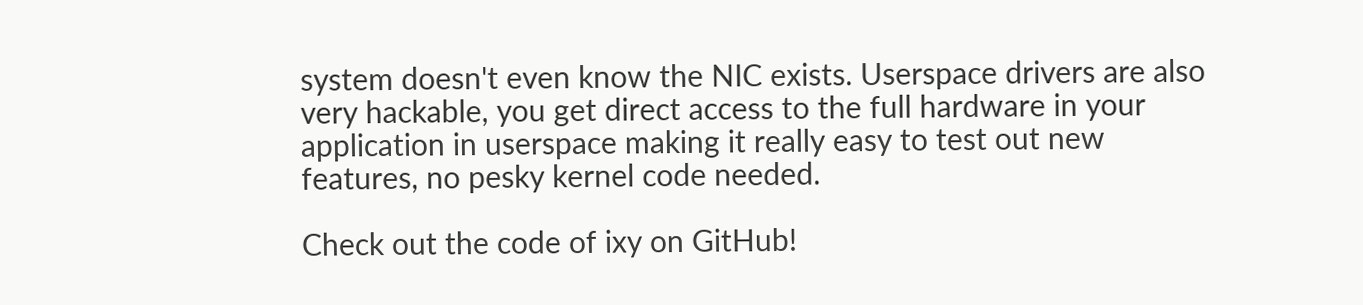system doesn't even know the NIC exists. Userspace drivers are also very hackable, you get direct access to the full hardware in your application in userspace making it really easy to test out new features, no pesky kernel code needed.

Check out the code of ixy on GitHub!